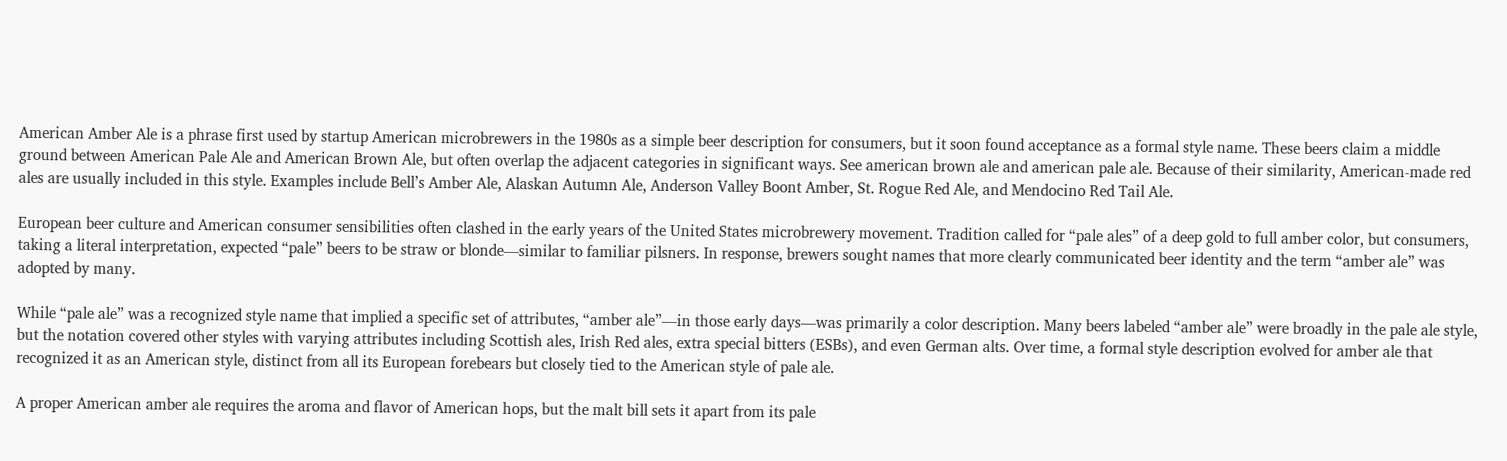American Amber Ale is a phrase first used by startup American microbrewers in the 1980s as a simple beer description for consumers, but it soon found acceptance as a formal style name. These beers claim a middle ground between American Pale Ale and American Brown Ale, but often overlap the adjacent categories in significant ways. See american brown ale and american pale ale. Because of their similarity, American-made red ales are usually included in this style. Examples include Bell’s Amber Ale, Alaskan Autumn Ale, Anderson Valley Boont Amber, St. Rogue Red Ale, and Mendocino Red Tail Ale.

European beer culture and American consumer sensibilities often clashed in the early years of the United States microbrewery movement. Tradition called for “pale ales” of a deep gold to full amber color, but consumers, taking a literal interpretation, expected “pale” beers to be straw or blonde—similar to familiar pilsners. In response, brewers sought names that more clearly communicated beer identity and the term “amber ale” was adopted by many.

While “pale ale” was a recognized style name that implied a specific set of attributes, “amber ale”—in those early days—was primarily a color description. Many beers labeled “amber ale” were broadly in the pale ale style, but the notation covered other styles with varying attributes including Scottish ales, Irish Red ales, extra special bitters (ESBs), and even German alts. Over time, a formal style description evolved for amber ale that recognized it as an American style, distinct from all its European forebears but closely tied to the American style of pale ale.

A proper American amber ale requires the aroma and flavor of American hops, but the malt bill sets it apart from its pale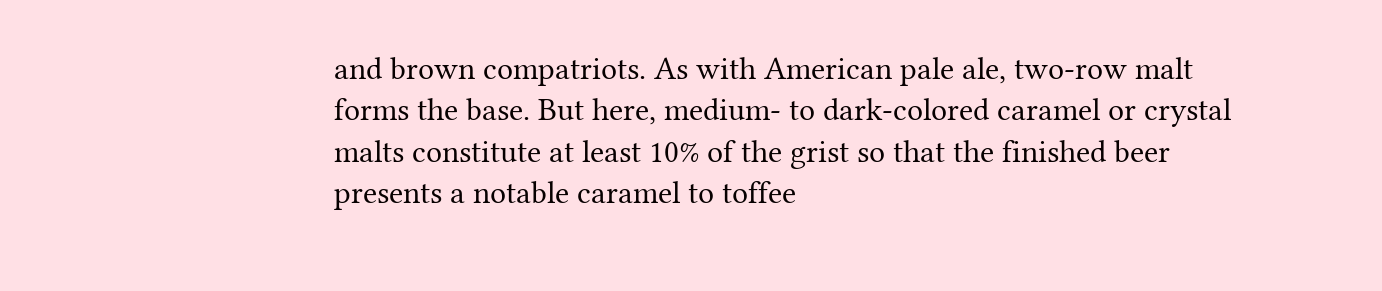and brown compatriots. As with American pale ale, two-row malt forms the base. But here, medium- to dark-colored caramel or crystal malts constitute at least 10% of the grist so that the finished beer presents a notable caramel to toffee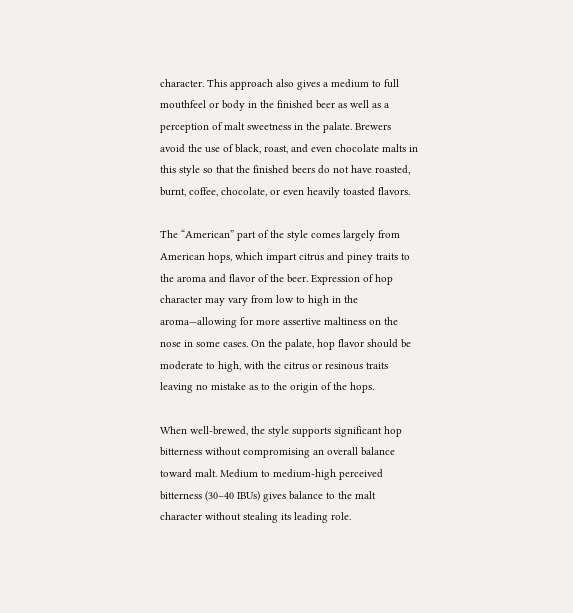character. This approach also gives a medium to full mouthfeel or body in the finished beer as well as a perception of malt sweetness in the palate. Brewers avoid the use of black, roast, and even chocolate malts in this style so that the finished beers do not have roasted, burnt, coffee, chocolate, or even heavily toasted flavors.

The “American” part of the style comes largely from American hops, which impart citrus and piney traits to the aroma and flavor of the beer. Expression of hop character may vary from low to high in the aroma—allowing for more assertive maltiness on the nose in some cases. On the palate, hop flavor should be moderate to high, with the citrus or resinous traits leaving no mistake as to the origin of the hops.

When well-brewed, the style supports significant hop bitterness without compromising an overall balance toward malt. Medium to medium-high perceived bitterness (30–40 IBUs) gives balance to the malt character without stealing its leading role.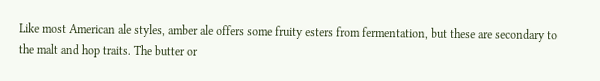Like most American ale styles, amber ale offers some fruity esters from fermentation, but these are secondary to the malt and hop traits. The butter or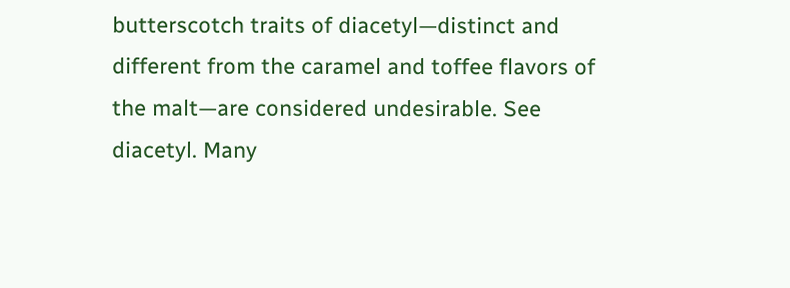butterscotch traits of diacetyl—distinct and different from the caramel and toffee flavors of the malt—are considered undesirable. See diacetyl. Many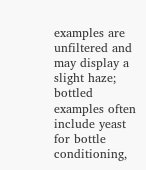examples are unfiltered and may display a slight haze; bottled examples often include yeast for bottle conditioning,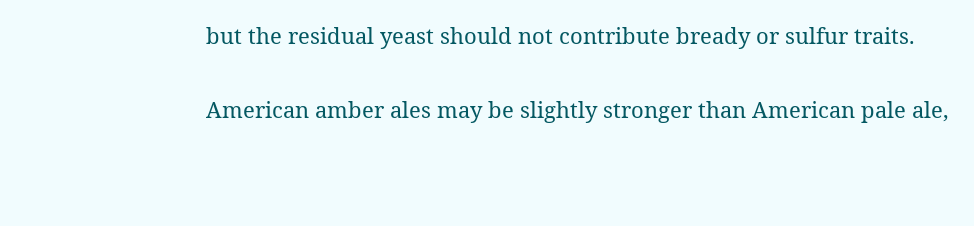but the residual yeast should not contribute bready or sulfur traits.

American amber ales may be slightly stronger than American pale ale,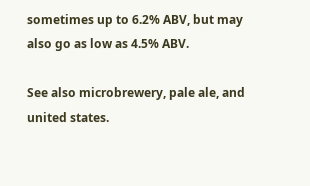sometimes up to 6.2% ABV, but may also go as low as 4.5% ABV.

See also microbrewery, pale ale, and united states.